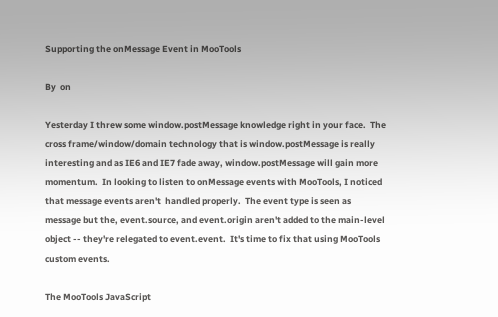Supporting the onMessage Event in MooTools

By  on

Yesterday I threw some window.postMessage knowledge right in your face.  The cross frame/window/domain technology that is window.postMessage is really interesting and as IE6 and IE7 fade away, window.postMessage will gain more momentum.  In looking to listen to onMessage events with MooTools, I noticed that message events aren't  handled properly.  The event type is seen as message but the, event.source, and event.origin aren't added to the main-level object -- they're relegated to event.event.  It's time to fix that using MooTools custom events.

The MooTools JavaScript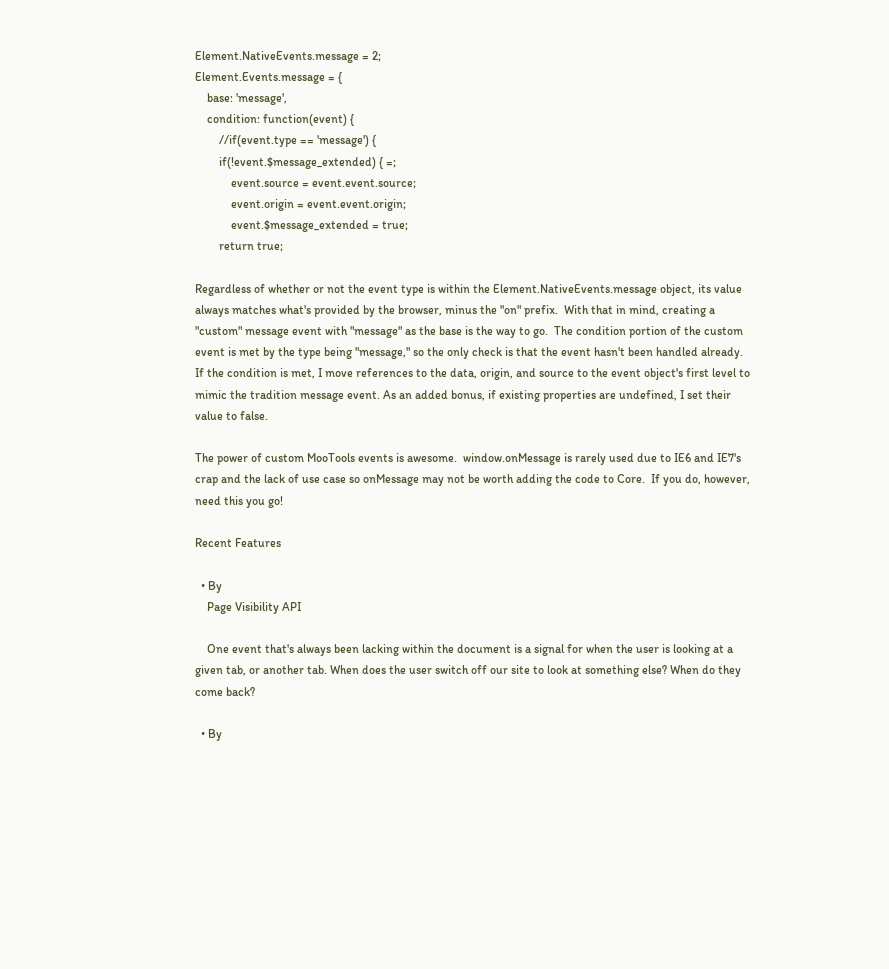Element.NativeEvents.message = 2;
Element.Events.message = {
    base: 'message',
    condition: function(event) {
        //if(event.type == 'message') {
        if(!event.$message_extended) { =;
            event.source = event.event.source;
            event.origin = event.event.origin;
            event.$message_extended = true;
        return true;

Regardless of whether or not the event type is within the Element.NativeEvents.message object, its value always matches what's provided by the browser, minus the "on" prefix.  With that in mind, creating a "custom" message event with "message" as the base is the way to go.  The condition portion of the custom event is met by the type being "message," so the only check is that the event hasn't been handled already.  If the condition is met, I move references to the data, origin, and source to the event object's first level to mimic the tradition message event. As an added bonus, if existing properties are undefined, I set their value to false.

The power of custom MooTools events is awesome.  window.onMessage is rarely used due to IE6 and IE7's crap and the lack of use case so onMessage may not be worth adding the code to Core.  If you do, however, need this you go!

Recent Features

  • By
    Page Visibility API

    One event that's always been lacking within the document is a signal for when the user is looking at a given tab, or another tab. When does the user switch off our site to look at something else? When do they come back?

  • By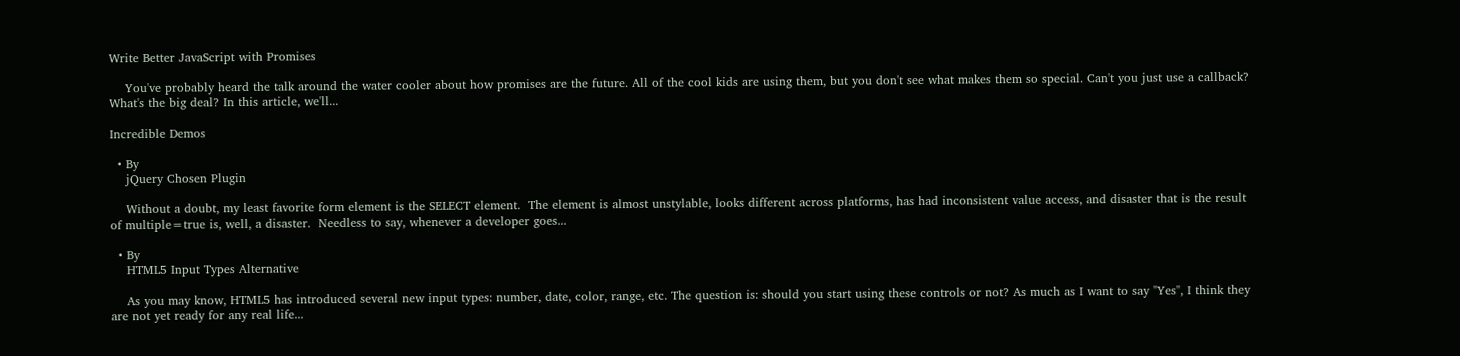Write Better JavaScript with Promises

    You've probably heard the talk around the water cooler about how promises are the future. All of the cool kids are using them, but you don't see what makes them so special. Can't you just use a callback? What's the big deal? In this article, we'll...

Incredible Demos

  • By
    jQuery Chosen Plugin

    Without a doubt, my least favorite form element is the SELECT element.  The element is almost unstylable, looks different across platforms, has had inconsistent value access, and disaster that is the result of multiple=true is, well, a disaster.  Needless to say, whenever a developer goes...

  • By
    HTML5 Input Types Alternative

    As you may know, HTML5 has introduced several new input types: number, date, color, range, etc. The question is: should you start using these controls or not? As much as I want to say "Yes", I think they are not yet ready for any real life...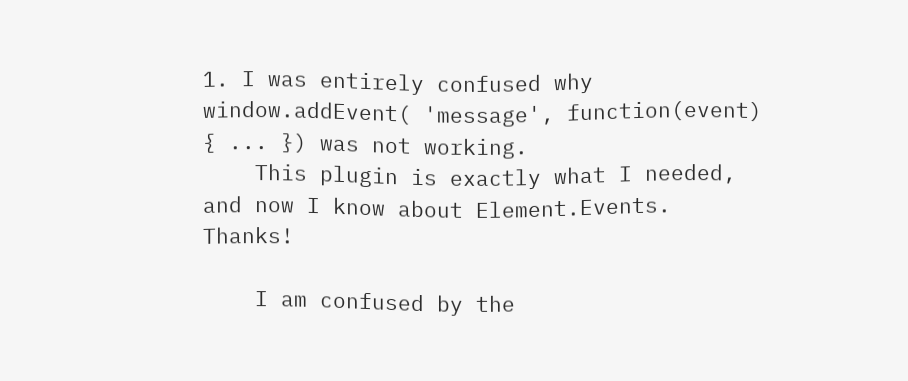1. I was entirely confused why window.addEvent( 'message', function(event) { ... }) was not working.
    This plugin is exactly what I needed, and now I know about Element.Events. Thanks!

    I am confused by the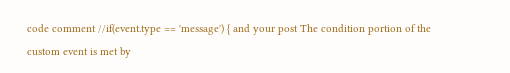code comment //if(event.type == 'message') { and your post The condition portion of the custom event is met by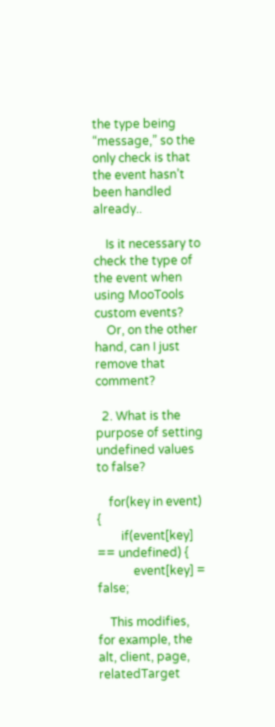the type being “message,” so the only check is that the event hasn’t been handled already..

    Is it necessary to check the type of the event when using MooTools custom events?
    Or, on the other hand, can I just remove that comment?

  2. What is the purpose of setting undefined values to false?

    for(key in event) {
        if(event[key] == undefined) {
            event[key] = false;

    This modifies, for example, the alt, client, page, relatedTarget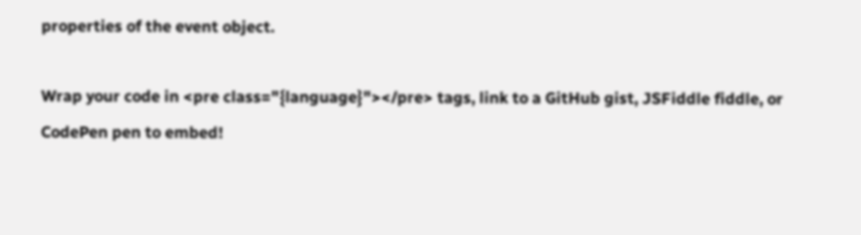properties of the event object.

Wrap your code in <pre class="{language}"></pre> tags, link to a GitHub gist, JSFiddle fiddle, or CodePen pen to embed!